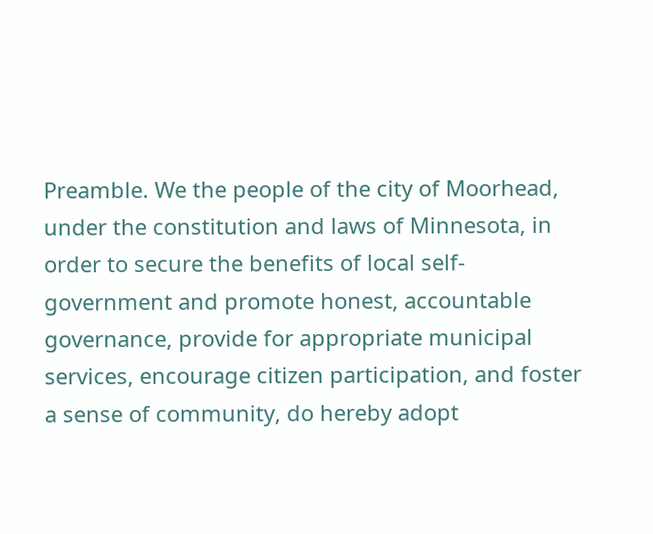Preamble. We the people of the city of Moorhead, under the constitution and laws of Minnesota, in order to secure the benefits of local self- government and promote honest, accountable governance, provide for appropriate municipal services, encourage citizen participation, and foster a sense of community, do hereby adopt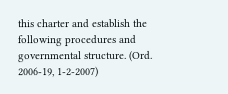this charter and establish the following procedures and governmental structure. (Ord. 2006-19, 1-2-2007)